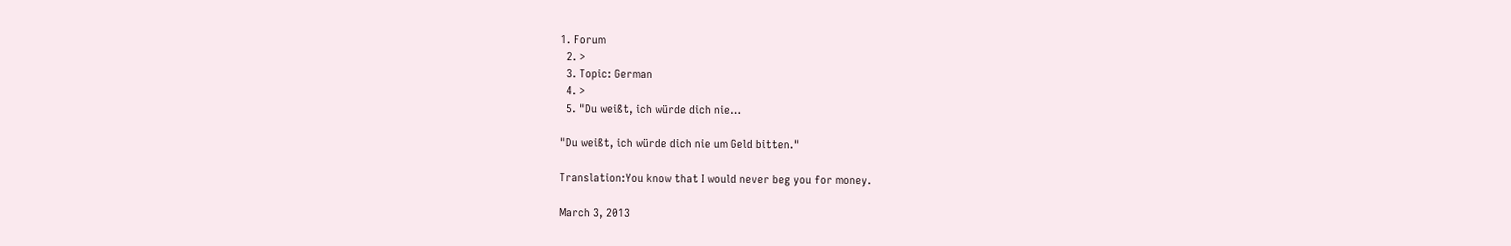1. Forum
  2. >
  3. Topic: German
  4. >
  5. "Du weißt, ich würde dich nie…

"Du weißt, ich würde dich nie um Geld bitten."

Translation:You know that I would never beg you for money.

March 3, 2013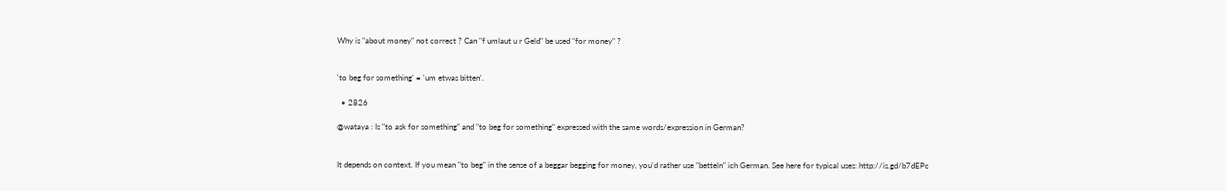Why is "about money" not correct ? Can "f umlaut u r Geld" be used "for money" ?


'to beg for something' = 'um etwas bitten'.

  • 2826

@wataya : Is "to ask for something" and "to beg for something" expressed with the same words/expression in German?


It depends on context. If you mean "to beg" in the sense of a beggar begging for money, you'd rather use "betteln" ich German. See here for typical uses: http://is.gd/b7dEPc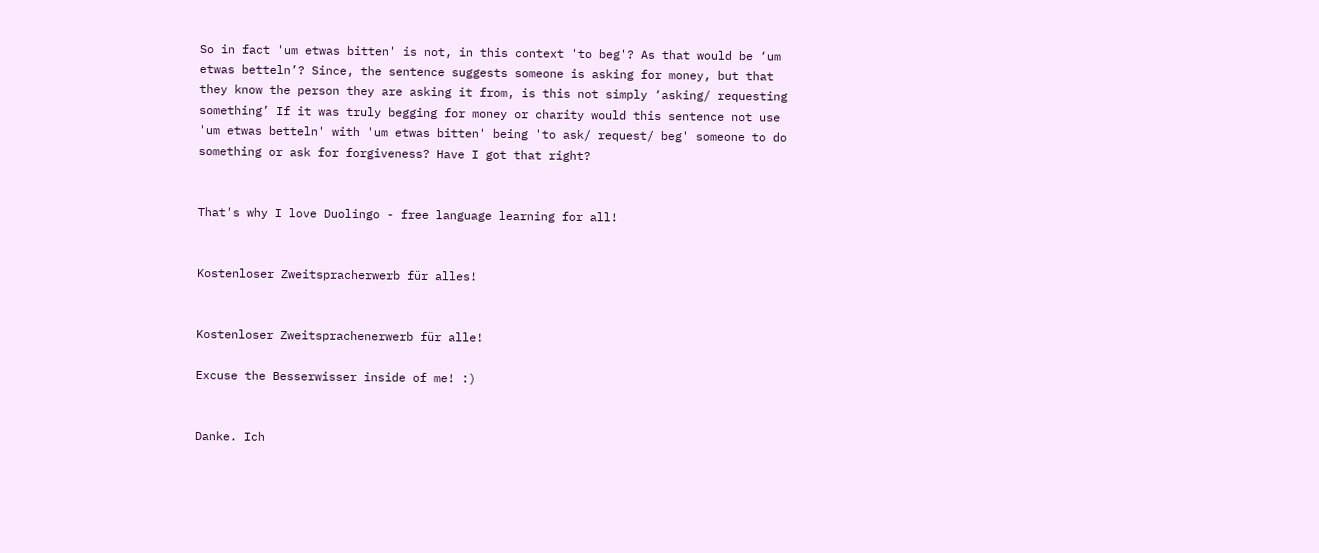So in fact 'um etwas bitten' is not, in this context 'to beg'? As that would be ‘um etwas betteln’? Since, the sentence suggests someone is asking for money, but that they know the person they are asking it from, is this not simply ‘asking/ requesting something’ If it was truly begging for money or charity would this sentence not use 'um etwas betteln' with 'um etwas bitten' being 'to ask/ request/ beg' someone to do something or ask for forgiveness? Have I got that right?


That's why I love Duolingo - free language learning for all!


Kostenloser Zweitspracherwerb für alles!


Kostenloser Zweitsprachenerwerb für alle!

Excuse the Besserwisser inside of me! :)


Danke. Ich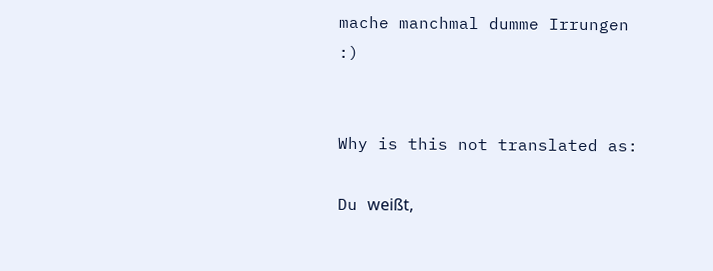mache manchmal dumme Irrungen :)


Why is this not translated as:

Du weißt,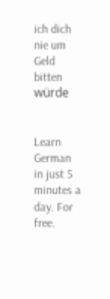ich dich nie um Geld bitten würde


Learn German in just 5 minutes a day. For free.